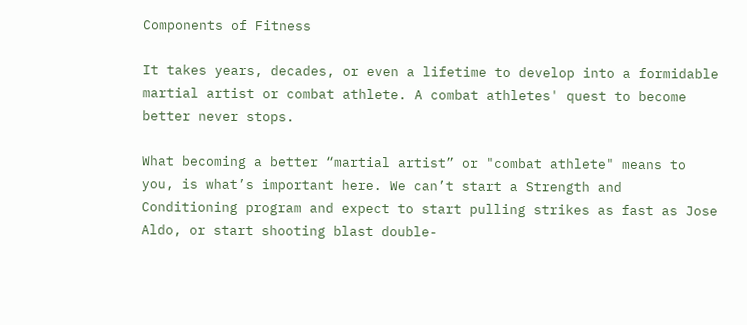Components of Fitness

It takes years, decades, or even a lifetime to develop into a formidable martial artist or combat athlete. A combat athletes' quest to become better never stops.

What becoming a better “martial artist” or "combat athlete" means to you, is what’s important here. We can’t start a Strength and Conditioning program and expect to start pulling strikes as fast as Jose Aldo, or start shooting blast double-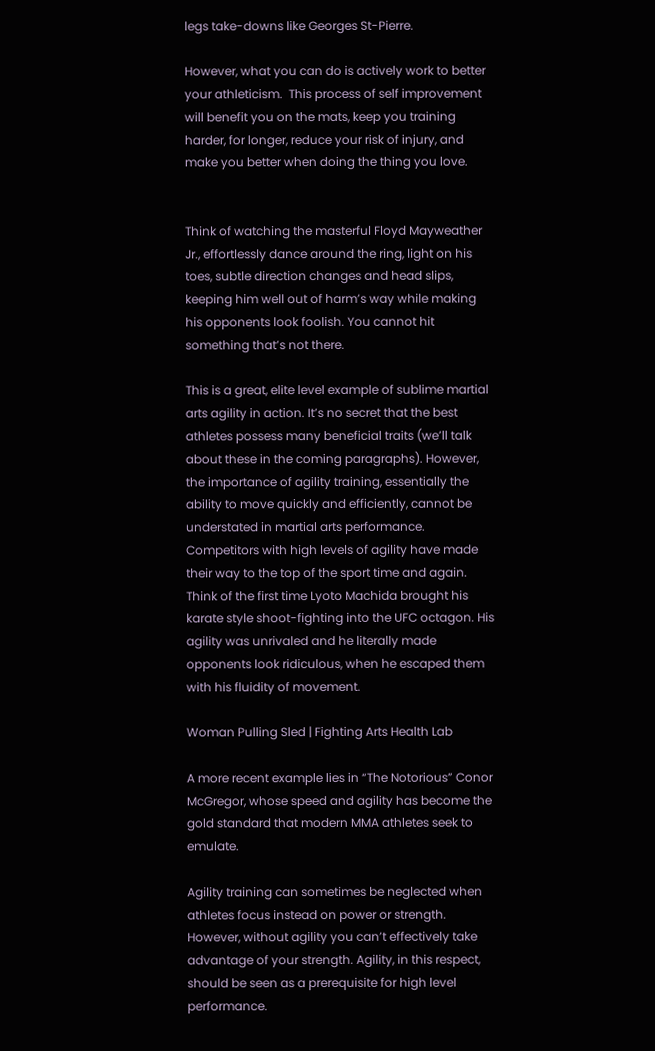legs take-downs like Georges St-Pierre.

However, what you can do is actively work to better your athleticism.  This process of self improvement will benefit you on the mats, keep you training harder, for longer, reduce your risk of injury, and make you better when doing the thing you love.


Think of watching the masterful Floyd Mayweather Jr., effortlessly dance around the ring, light on his toes, subtle direction changes and head slips, keeping him well out of harm’s way while making his opponents look foolish. You cannot hit something that’s not there.

This is a great, elite level example of sublime martial arts agility in action. It’s no secret that the best athletes possess many beneficial traits (we’ll talk about these in the coming paragraphs). However, the importance of agility training, essentially the ability to move quickly and efficiently, cannot be understated in martial arts performance. Competitors with high levels of agility have made their way to the top of the sport time and again. Think of the first time Lyoto Machida brought his karate style shoot-fighting into the UFC octagon. His agility was unrivaled and he literally made opponents look ridiculous, when he escaped them with his fluidity of movement.

Woman Pulling Sled | Fighting Arts Health Lab

A more recent example lies in “The Notorious” Conor McGregor, whose speed and agility has become the gold standard that modern MMA athletes seek to emulate.

Agility training can sometimes be neglected when athletes focus instead on power or strength. However, without agility you can’t effectively take advantage of your strength. Agility, in this respect, should be seen as a prerequisite for high level performance.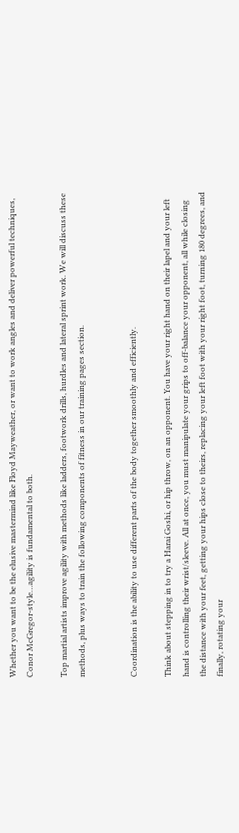Whether you want to be the elusive mastermind like Floyd Mayweather, or want to work angles and deliver powerful techniques, Conor McGregor-style…agility is fundamental to both.

Top martial artists improve agility with methods like ladders, footwork drills, hurdles and lateral sprint work. We will discuss these methods, plus ways to train the following components of fitness in our training pages section.


Coordination is the ability to use different parts of the body together smoothly and efficiently.

Think about stepping in to try a Harai Goshi, or hip throw, on an opponent. You have your right hand on their lapel and your left hand is controlling their wrist/sleeve. All at once, you must manipulate your grips to off-balance your opponent, all while closing the distance with your feet, getting your hips close to theirs, replacing your left foot with your right foot, turning 180 degrees, and finally, rotating your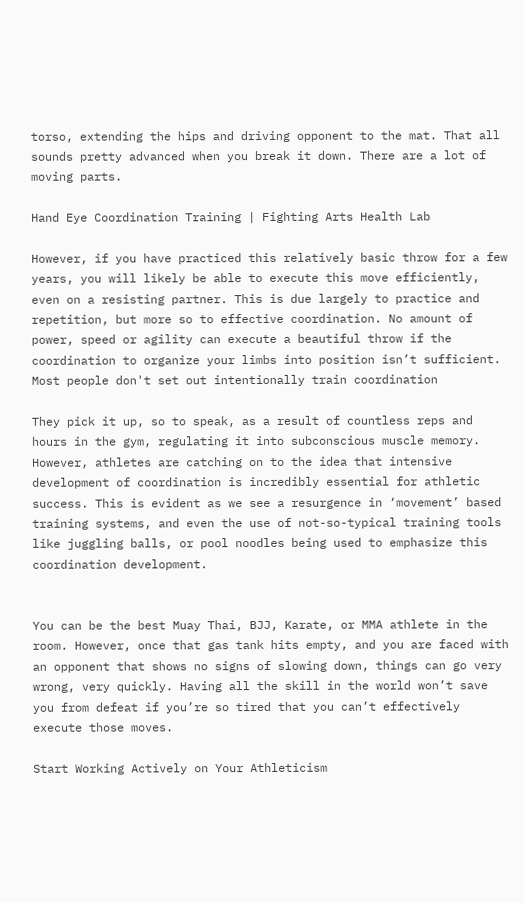torso, extending the hips and driving opponent to the mat. That all sounds pretty advanced when you break it down. There are a lot of moving parts.

Hand Eye Coordination Training | Fighting Arts Health Lab

However, if you have practiced this relatively basic throw for a few years, you will likely be able to execute this move efficiently, even on a resisting partner. This is due largely to practice and repetition, but more so to effective coordination. No amount of power, speed or agility can execute a beautiful throw if the coordination to organize your limbs into position isn’t sufficient. Most people don't set out intentionally train coordination

They pick it up, so to speak, as a result of countless reps and hours in the gym, regulating it into subconscious muscle memory. However, athletes are catching on to the idea that intensive development of coordination is incredibly essential for athletic success. This is evident as we see a resurgence in ‘movement’ based training systems, and even the use of not-so-typical training tools like juggling balls, or pool noodles being used to emphasize this coordination development.


You can be the best Muay Thai, BJJ, Karate, or MMA athlete in the room. However, once that gas tank hits empty, and you are faced with an opponent that shows no signs of slowing down, things can go very wrong, very quickly. Having all the skill in the world won’t save you from defeat if you’re so tired that you can’t effectively execute those moves.

Start Working Actively on Your Athleticism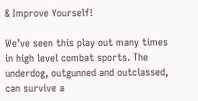& Improve Yourself!

We’ve seen this play out many times in high level combat sports. The underdog, outgunned and outclassed, can survive a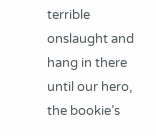terrible onslaught and hang in there until our hero, the bookie’s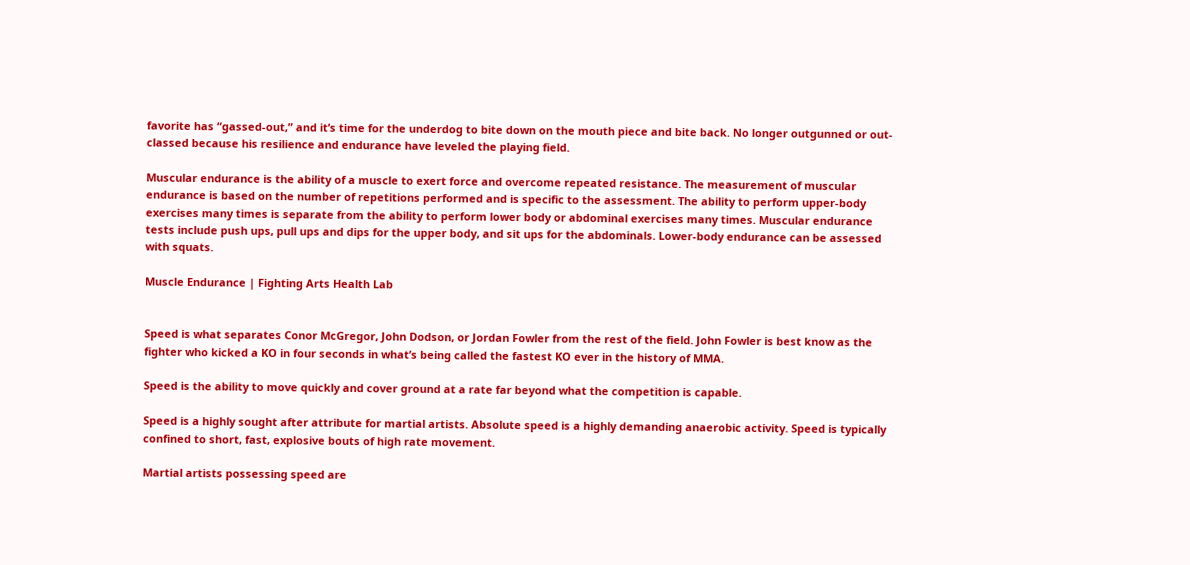favorite has “gassed-out,” and it’s time for the underdog to bite down on the mouth piece and bite back. No longer outgunned or out-classed because his resilience and endurance have leveled the playing field.

Muscular endurance is the ability of a muscle to exert force and overcome repeated resistance. The measurement of muscular endurance is based on the number of repetitions performed and is specific to the assessment. The ability to perform upper-body exercises many times is separate from the ability to perform lower body or abdominal exercises many times. Muscular endurance tests include push ups, pull ups and dips for the upper body, and sit ups for the abdominals. Lower-body endurance can be assessed with squats.

Muscle Endurance | Fighting Arts Health Lab


Speed is what separates Conor McGregor, John Dodson, or Jordan Fowler from the rest of the field. John Fowler is best know as the fighter who kicked a KO in four seconds in what’s being called the fastest KO ever in the history of MMA.

Speed is the ability to move quickly and cover ground at a rate far beyond what the competition is capable.

Speed is a highly sought after attribute for martial artists. Absolute speed is a highly demanding anaerobic activity. Speed is typically confined to short, fast, explosive bouts of high rate movement.

Martial artists possessing speed are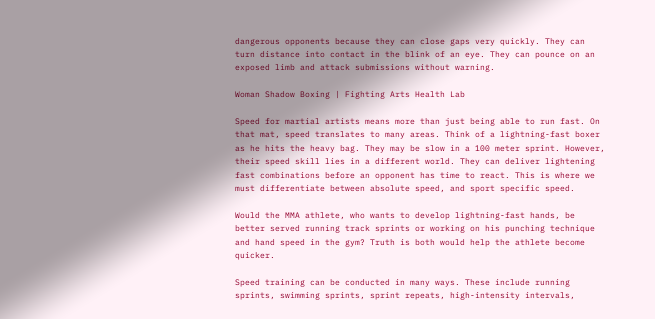dangerous opponents because they can close gaps very quickly. They can turn distance into contact in the blink of an eye. They can pounce on an exposed limb and attack submissions without warning.

Woman Shadow Boxing | Fighting Arts Health Lab

Speed for martial artists means more than just being able to run fast. On that mat, speed translates to many areas. Think of a lightning-fast boxer as he hits the heavy bag. They may be slow in a 100 meter sprint. However, their speed skill lies in a different world. They can deliver lightening fast combinations before an opponent has time to react. This is where we must differentiate between absolute speed, and sport specific speed.

Would the MMA athlete, who wants to develop lightning-fast hands, be better served running track sprints or working on his punching technique and hand speed in the gym? Truth is both would help the athlete become quicker.

Speed training can be conducted in many ways. These include running sprints, swimming sprints, sprint repeats, high-intensity intervals,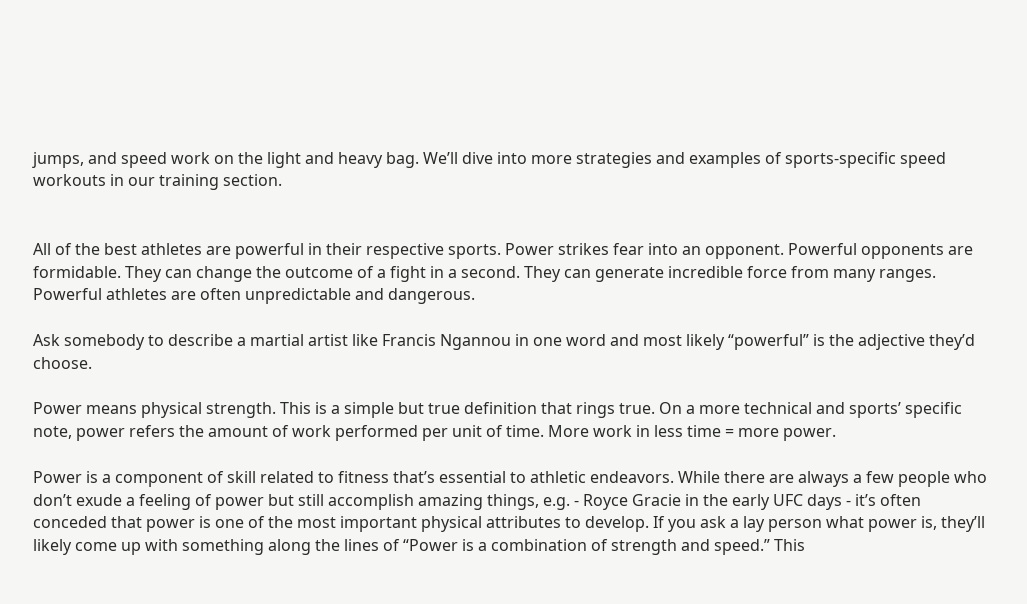jumps, and speed work on the light and heavy bag. We’ll dive into more strategies and examples of sports-specific speed workouts in our training section.


All of the best athletes are powerful in their respective sports. Power strikes fear into an opponent. Powerful opponents are formidable. They can change the outcome of a fight in a second. They can generate incredible force from many ranges. Powerful athletes are often unpredictable and dangerous.

Ask somebody to describe a martial artist like Francis Ngannou in one word and most likely “powerful” is the adjective they’d choose.

Power means physical strength. This is a simple but true definition that rings true. On a more technical and sports’ specific note, power refers the amount of work performed per unit of time. More work in less time = more power.

Power is a component of skill related to fitness that’s essential to athletic endeavors. While there are always a few people who don’t exude a feeling of power but still accomplish amazing things, e.g. - Royce Gracie in the early UFC days - it’s often conceded that power is one of the most important physical attributes to develop. If you ask a lay person what power is, they’ll likely come up with something along the lines of “Power is a combination of strength and speed.” This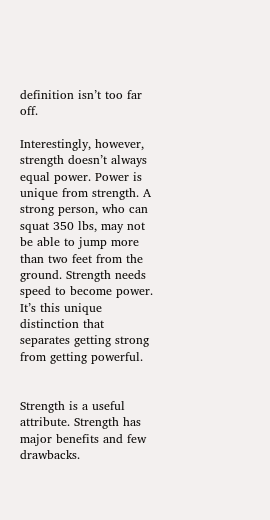definition isn’t too far off.

Interestingly, however, strength doesn’t always equal power. Power is unique from strength. A strong person, who can squat 350 lbs, may not be able to jump more than two feet from the ground. Strength needs speed to become power. It’s this unique distinction that separates getting strong from getting powerful.


Strength is a useful attribute. Strength has major benefits and few drawbacks.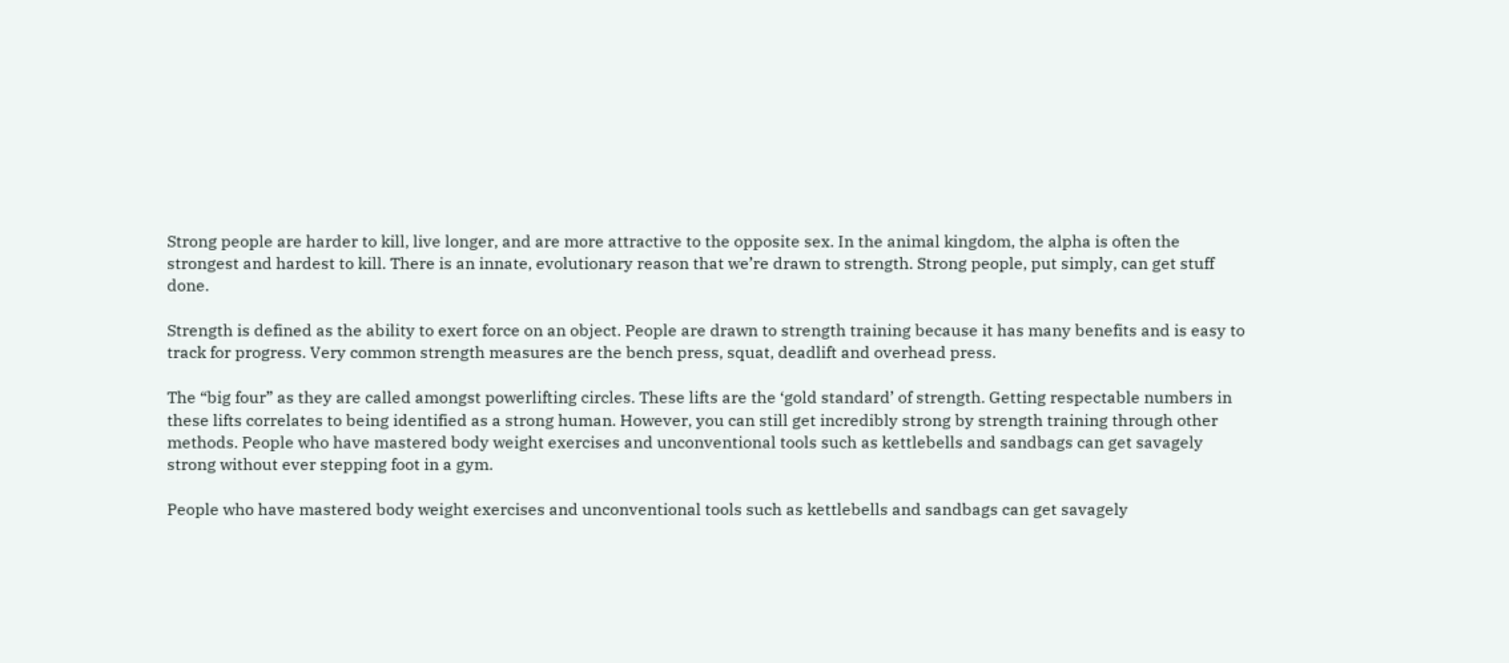Strong people are harder to kill, live longer, and are more attractive to the opposite sex. In the animal kingdom, the alpha is often the strongest and hardest to kill. There is an innate, evolutionary reason that we’re drawn to strength. Strong people, put simply, can get stuff done.

Strength is defined as the ability to exert force on an object. People are drawn to strength training because it has many benefits and is easy to track for progress. Very common strength measures are the bench press, squat, deadlift and overhead press.

The “big four” as they are called amongst powerlifting circles. These lifts are the ‘gold standard’ of strength. Getting respectable numbers in these lifts correlates to being identified as a strong human. However, you can still get incredibly strong by strength training through other methods. People who have mastered body weight exercises and unconventional tools such as kettlebells and sandbags can get savagely strong without ever stepping foot in a gym.

People who have mastered body weight exercises and unconventional tools such as kettlebells and sandbags can get savagely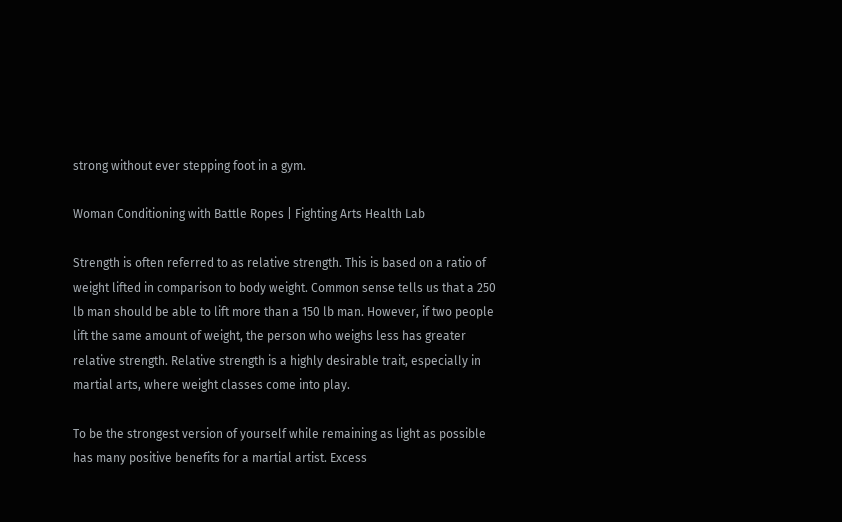strong without ever stepping foot in a gym.

Woman Conditioning with Battle Ropes | Fighting Arts Health Lab

Strength is often referred to as relative strength. This is based on a ratio of weight lifted in comparison to body weight. Common sense tells us that a 250 lb man should be able to lift more than a 150 lb man. However, if two people lift the same amount of weight, the person who weighs less has greater relative strength. Relative strength is a highly desirable trait, especially in martial arts, where weight classes come into play.

To be the strongest version of yourself while remaining as light as possible has many positive benefits for a martial artist. Excess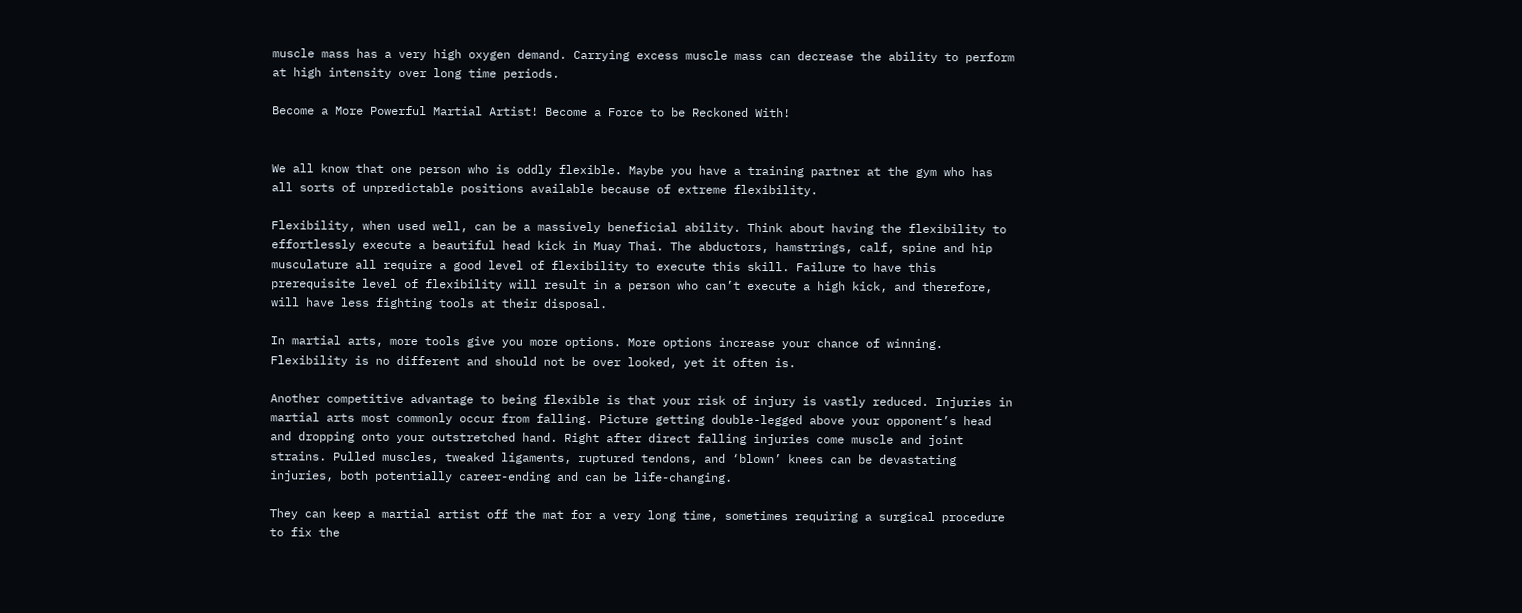muscle mass has a very high oxygen demand. Carrying excess muscle mass can decrease the ability to perform at high intensity over long time periods.

Become a More Powerful Martial Artist! Become a Force to be Reckoned With!


We all know that one person who is oddly flexible. Maybe you have a training partner at the gym who has all sorts of unpredictable positions available because of extreme flexibility.

Flexibility, when used well, can be a massively beneficial ability. Think about having the flexibility to effortlessly execute a beautiful head kick in Muay Thai. The abductors, hamstrings, calf, spine and hip musculature all require a good level of flexibility to execute this skill. Failure to have this prerequisite level of flexibility will result in a person who can’t execute a high kick, and therefore, will have less fighting tools at their disposal.

In martial arts, more tools give you more options. More options increase your chance of winning. Flexibility is no different and should not be over looked, yet it often is.

Another competitive advantage to being flexible is that your risk of injury is vastly reduced. Injuries in martial arts most commonly occur from falling. Picture getting double-legged above your opponent’s head and dropping onto your outstretched hand. Right after direct falling injuries come muscle and joint strains. Pulled muscles, tweaked ligaments, ruptured tendons, and ‘blown’ knees can be devastating injuries, both potentially career-ending and can be life-changing.

They can keep a martial artist off the mat for a very long time, sometimes requiring a surgical procedure to fix the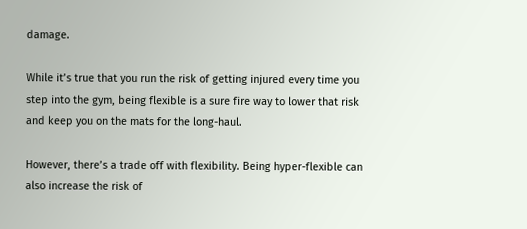damage.

While it’s true that you run the risk of getting injured every time you step into the gym, being flexible is a sure fire way to lower that risk and keep you on the mats for the long-haul.

However, there’s a trade off with flexibility. Being hyper-flexible can also increase the risk of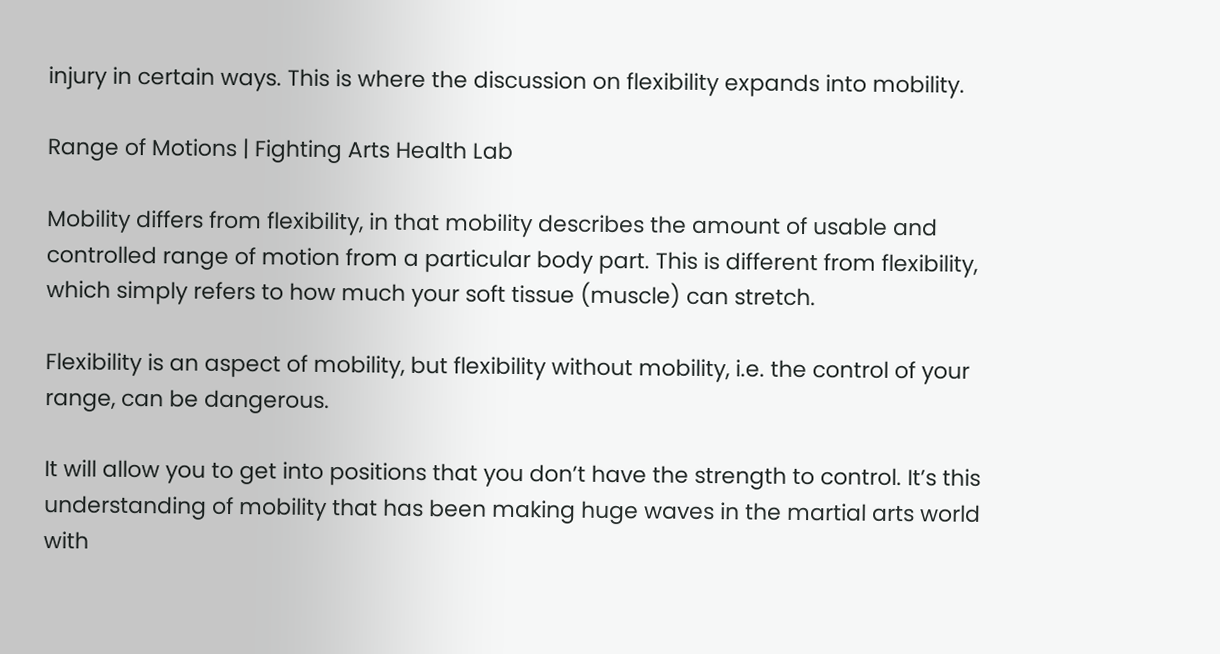injury in certain ways. This is where the discussion on flexibility expands into mobility.

Range of Motions | Fighting Arts Health Lab

Mobility differs from flexibility, in that mobility describes the amount of usable and controlled range of motion from a particular body part. This is different from flexibility, which simply refers to how much your soft tissue (muscle) can stretch.

Flexibility is an aspect of mobility, but flexibility without mobility, i.e. the control of your range, can be dangerous.

It will allow you to get into positions that you don’t have the strength to control. It’s this understanding of mobility that has been making huge waves in the martial arts world with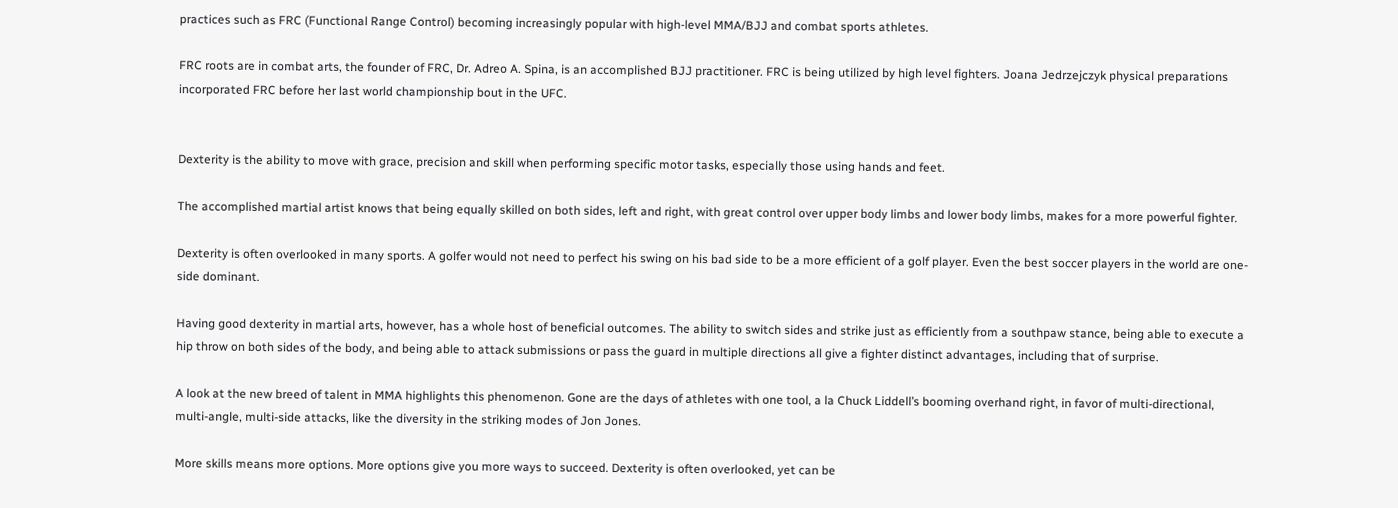practices such as FRC (Functional Range Control) becoming increasingly popular with high-level MMA/BJJ and combat sports athletes.

FRC roots are in combat arts, the founder of FRC, Dr. Adreo A. Spina, is an accomplished BJJ practitioner. FRC is being utilized by high level fighters. Joana Jedrzejczyk physical preparations incorporated FRC before her last world championship bout in the UFC.


Dexterity is the ability to move with grace, precision and skill when performing specific motor tasks, especially those using hands and feet.

The accomplished martial artist knows that being equally skilled on both sides, left and right, with great control over upper body limbs and lower body limbs, makes for a more powerful fighter.

Dexterity is often overlooked in many sports. A golfer would not need to perfect his swing on his bad side to be a more efficient of a golf player. Even the best soccer players in the world are one-side dominant.

Having good dexterity in martial arts, however, has a whole host of beneficial outcomes. The ability to switch sides and strike just as efficiently from a southpaw stance, being able to execute a hip throw on both sides of the body, and being able to attack submissions or pass the guard in multiple directions all give a fighter distinct advantages, including that of surprise.

A look at the new breed of talent in MMA highlights this phenomenon. Gone are the days of athletes with one tool, a la Chuck Liddell’s booming overhand right, in favor of multi-directional, multi-angle, multi-side attacks, like the diversity in the striking modes of Jon Jones.

More skills means more options. More options give you more ways to succeed. Dexterity is often overlooked, yet can be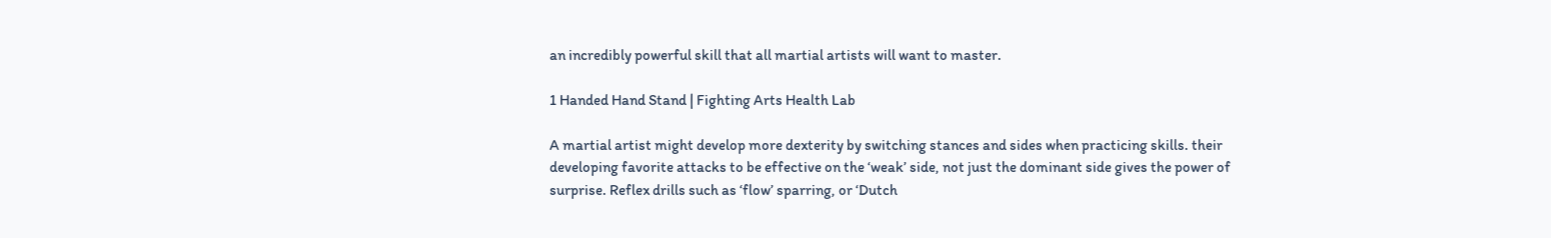an incredibly powerful skill that all martial artists will want to master.

1 Handed Hand Stand | Fighting Arts Health Lab

A martial artist might develop more dexterity by switching stances and sides when practicing skills. their developing favorite attacks to be effective on the ‘weak’ side, not just the dominant side gives the power of surprise. Reflex drills such as ‘flow’ sparring, or ‘Dutch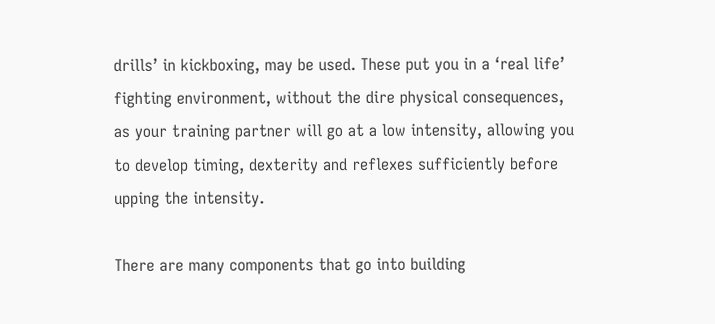drills’ in kickboxing, may be used. These put you in a ‘real life’ fighting environment, without the dire physical consequences, as your training partner will go at a low intensity, allowing you to develop timing, dexterity and reflexes sufficiently before upping the intensity.

There are many components that go into building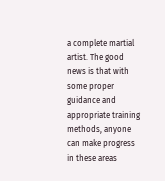a complete martial artist. The good news is that with some proper guidance and appropriate training methods, anyone can make progress in these areas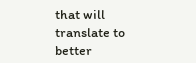that will translate to better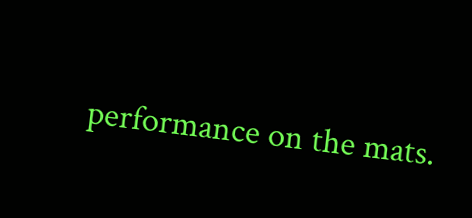performance on the mats.